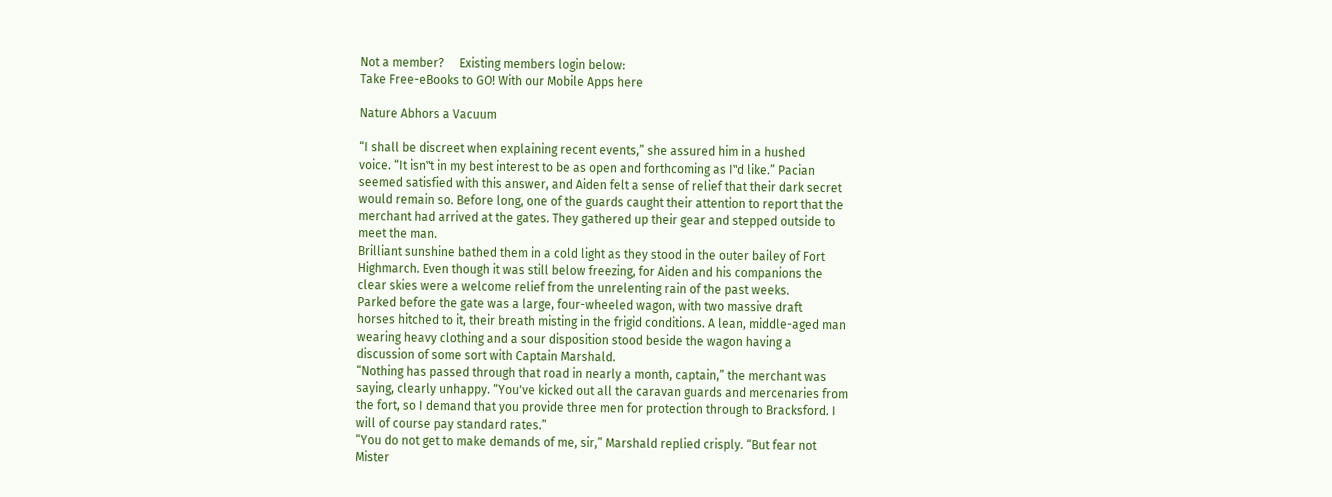Not a member?     Existing members login below:
Take Free-eBooks to GO! With our Mobile Apps here

Nature Abhors a Vacuum

“I shall be discreet when explaining recent events,” she assured him in a hushed
voice. “It isn‟t in my best interest to be as open and forthcoming as I‟d like.” Pacian
seemed satisfied with this answer, and Aiden felt a sense of relief that their dark secret
would remain so. Before long, one of the guards caught their attention to report that the
merchant had arrived at the gates. They gathered up their gear and stepped outside to
meet the man.
Brilliant sunshine bathed them in a cold light as they stood in the outer bailey of Fort
Highmarch. Even though it was still below freezing, for Aiden and his companions the
clear skies were a welcome relief from the unrelenting rain of the past weeks.
Parked before the gate was a large, four-wheeled wagon, with two massive draft
horses hitched to it, their breath misting in the frigid conditions. A lean, middle-aged man
wearing heavy clothing and a sour disposition stood beside the wagon having a
discussion of some sort with Captain Marshald.
“Nothing has passed through that road in nearly a month, captain,” the merchant was
saying, clearly unhappy. “You've kicked out all the caravan guards and mercenaries from
the fort, so I demand that you provide three men for protection through to Bracksford. I
will of course pay standard rates.”
“You do not get to make demands of me, sir,” Marshald replied crisply. “But fear not
Mister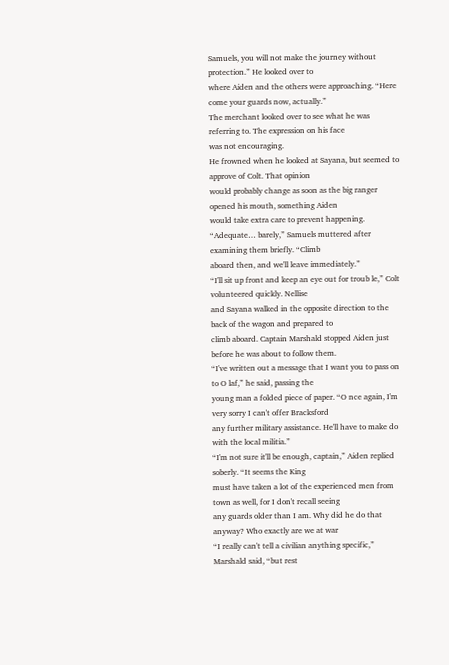Samuels, you will not make the journey without protection.” He looked over to
where Aiden and the others were approaching. “Here come your guards now, actually.”
The merchant looked over to see what he was referring to. The expression on his face
was not encouraging.
He frowned when he looked at Sayana, but seemed to approve of Colt. That opinion
would probably change as soon as the big ranger opened his mouth, something Aiden
would take extra care to prevent happening.
“Adequate… barely,” Samuels muttered after examining them briefly. “Climb
aboard then, and we'll leave immediately.”
“I'll sit up front and keep an eye out for troub le,” Colt volunteered quickly. Nellise
and Sayana walked in the opposite direction to the back of the wagon and prepared to
climb aboard. Captain Marshald stopped Aiden just before he was about to follow them.
“I've written out a message that I want you to pass on to O laf,” he said, passing the
young man a folded piece of paper. “O nce again, I'm very sorry I can't offer Bracksford
any further military assistance. He'll have to make do with the local militia.”
“I'm not sure it'll be enough, captain,” Aiden replied soberly. “It seems the King
must have taken a lot of the experienced men from town as well, for I don't recall seeing
any guards older than I am. Why did he do that anyway? Who exactly are we at war
“I really can't tell a civilian anything specific,” Marshald said, “but rest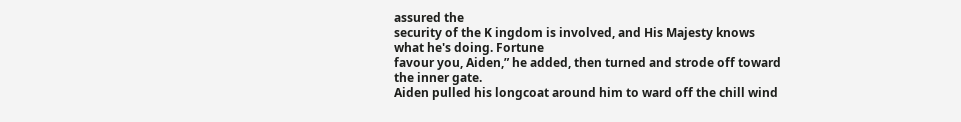assured the
security of the K ingdom is involved, and His Majesty knows what he's doing. Fortune
favour you, Aiden,” he added, then turned and strode off toward the inner gate.
Aiden pulled his longcoat around him to ward off the chill wind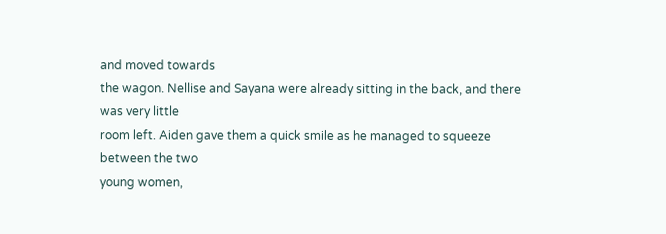and moved towards
the wagon. Nellise and Sayana were already sitting in the back, and there was very little
room left. Aiden gave them a quick smile as he managed to squeeze between the two
young women,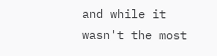and while it wasn't the most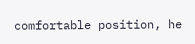comfortable position, he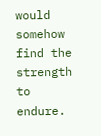would somehow
find the strength to endure.